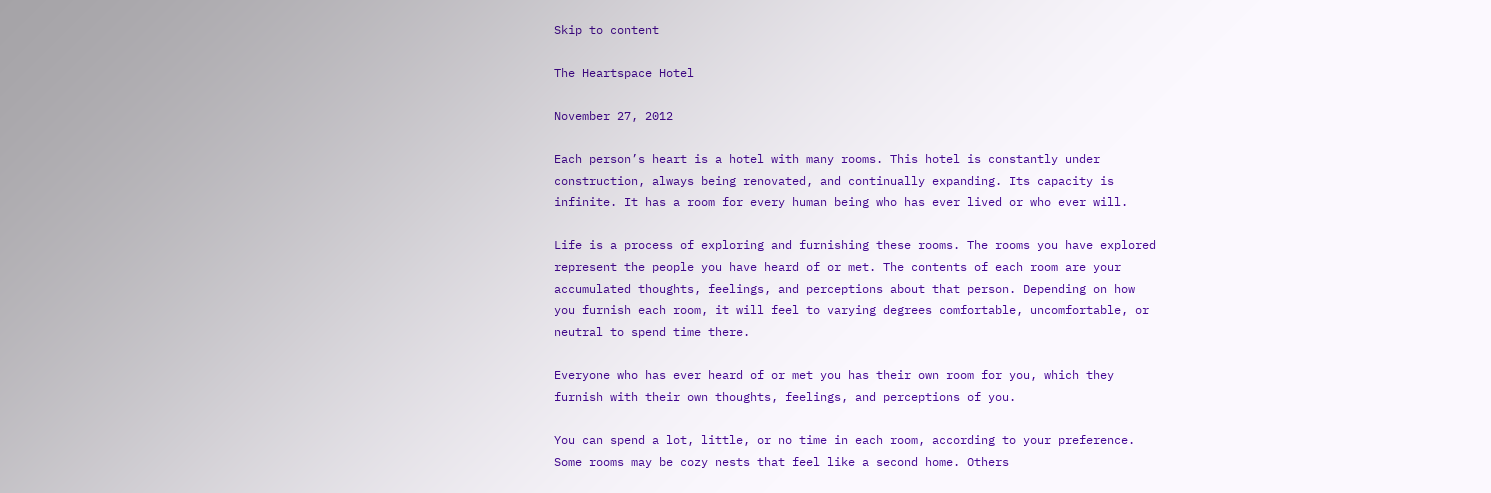Skip to content

The Heartspace Hotel

November 27, 2012

Each person’s heart is a hotel with many rooms. This hotel is constantly under construction, always being renovated, and continually expanding. Its capacity is infinite. It has a room for every human being who has ever lived or who ever will.

Life is a process of exploring and furnishing these rooms. The rooms you have explored represent the people you have heard of or met. The contents of each room are your accumulated thoughts, feelings, and perceptions about that person. Depending on how you furnish each room, it will feel to varying degrees comfortable, uncomfortable, or neutral to spend time there.

Everyone who has ever heard of or met you has their own room for you, which they furnish with their own thoughts, feelings, and perceptions of you.

You can spend a lot, little, or no time in each room, according to your preference. Some rooms may be cozy nests that feel like a second home. Others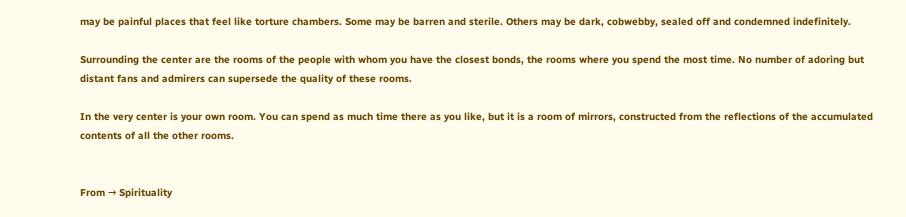may be painful places that feel like torture chambers. Some may be barren and sterile. Others may be dark, cobwebby, sealed off and condemned indefinitely.

Surrounding the center are the rooms of the people with whom you have the closest bonds, the rooms where you spend the most time. No number of adoring but distant fans and admirers can supersede the quality of these rooms.

In the very center is your own room. You can spend as much time there as you like, but it is a room of mirrors, constructed from the reflections of the accumulated contents of all the other rooms.


From → Spirituality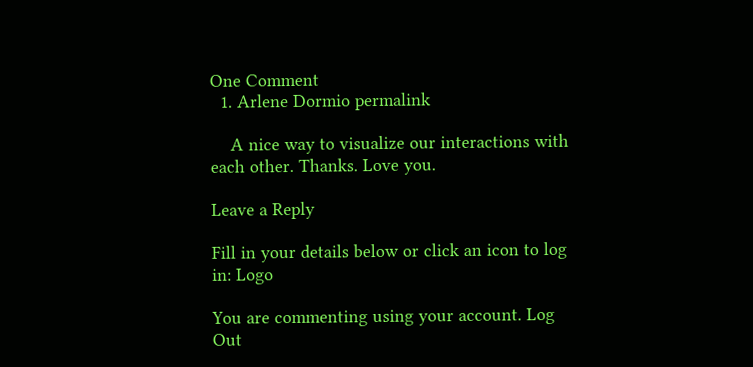One Comment
  1. Arlene Dormio permalink

    A nice way to visualize our interactions with each other. Thanks. Love you.

Leave a Reply

Fill in your details below or click an icon to log in: Logo

You are commenting using your account. Log Out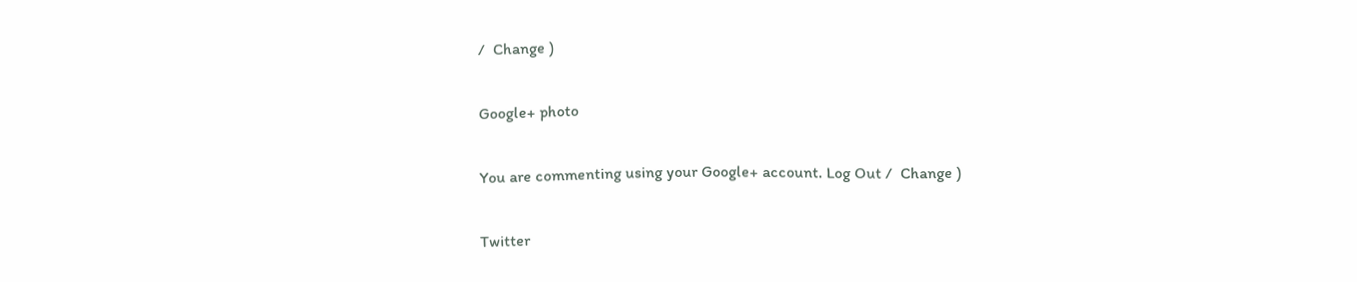/  Change )

Google+ photo

You are commenting using your Google+ account. Log Out /  Change )

Twitter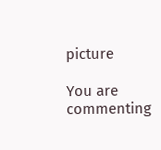picture

You are commenting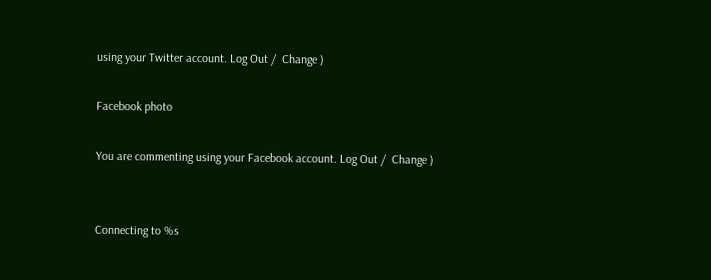using your Twitter account. Log Out /  Change )

Facebook photo

You are commenting using your Facebook account. Log Out /  Change )


Connecting to %s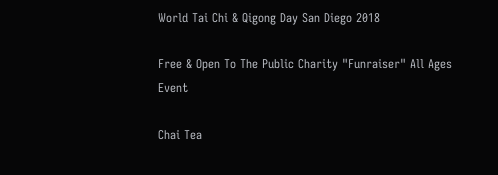World Tai Chi & Qigong Day San Diego 2018

Free & Open To The Public Charity "Funraiser" All Ages Event

Chai Tea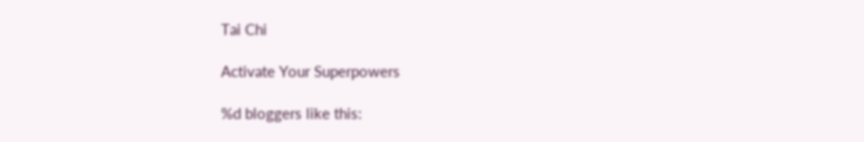Tai Chi

Activate Your Superpowers

%d bloggers like this: